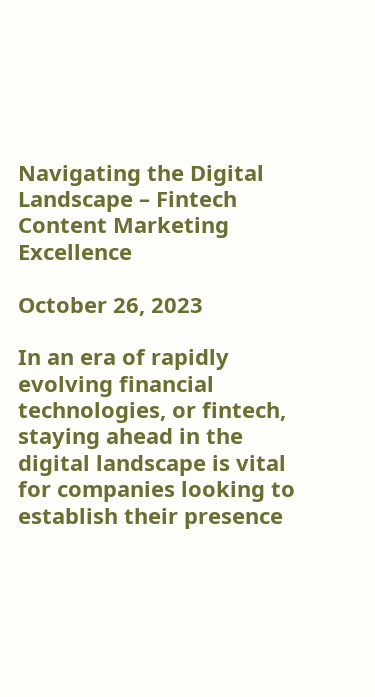Navigating the Digital Landscape – Fintech Content Marketing Excellence

October 26, 2023

In an era of rapidly evolving financial technologies, or fintech, staying ahead in the digital landscape is vital for companies looking to establish their presence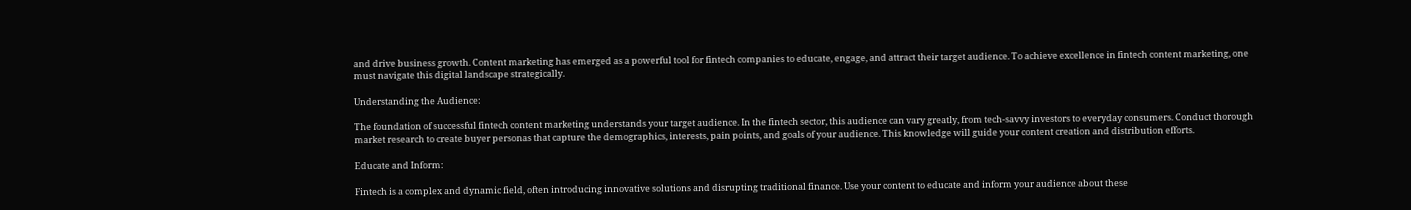and drive business growth. Content marketing has emerged as a powerful tool for fintech companies to educate, engage, and attract their target audience. To achieve excellence in fintech content marketing, one must navigate this digital landscape strategically.

Understanding the Audience:

The foundation of successful fintech content marketing understands your target audience. In the fintech sector, this audience can vary greatly, from tech-savvy investors to everyday consumers. Conduct thorough market research to create buyer personas that capture the demographics, interests, pain points, and goals of your audience. This knowledge will guide your content creation and distribution efforts.

Educate and Inform:

Fintech is a complex and dynamic field, often introducing innovative solutions and disrupting traditional finance. Use your content to educate and inform your audience about these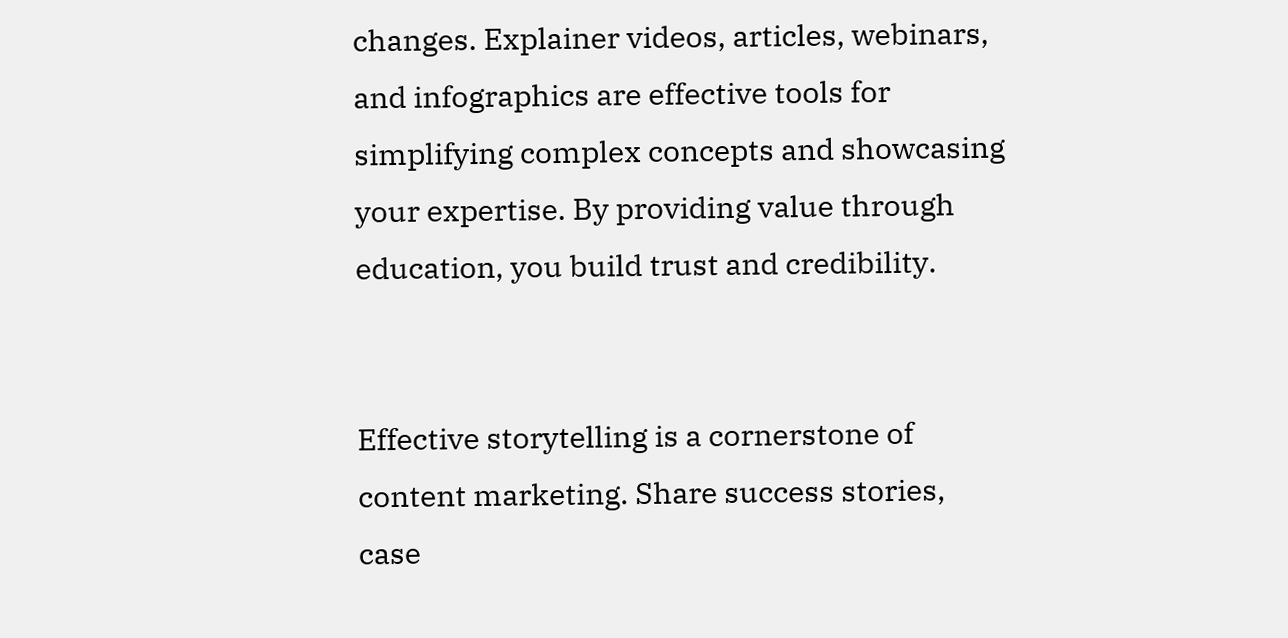changes. Explainer videos, articles, webinars, and infographics are effective tools for simplifying complex concepts and showcasing your expertise. By providing value through education, you build trust and credibility.


Effective storytelling is a cornerstone of content marketing. Share success stories, case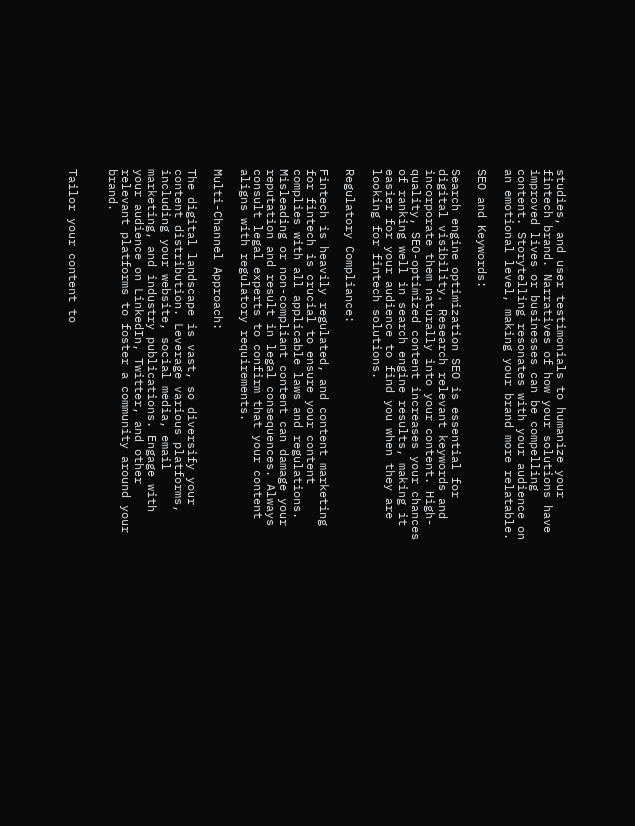studies, and user testimonials to humanize your fintech brand. Narratives of how your solutions have improved lives or businesses can be compelling content. Storytelling resonates with your audience on an emotional level, making your brand more relatable.

SEO and Keywords:

Search engine optimization SEO is essential for digital visibility. Research relevant keywords and incorporate them naturally into your content. High-quality, SEO-optimized content increases your chances of ranking well in search engine results, making it easier for your audience to find you when they are looking for fintech solutions.

Regulatory Compliance:

Fintech is heavily regulated, and content marketing for fintech is crucial to ensure your content complies with all applicable laws and regulations. Misleading or non-compliant content can damage your reputation and result in legal consequences. Always consult legal experts to confirm that your content aligns with regulatory requirements.

Multi-Channel Approach:

The digital landscape is vast, so diversify your content distribution. Leverage various platforms, including your website, social media, email marketing, and industry publications. Engage with your audience on LinkedIn, Twitter, and other relevant platforms to foster a community around your brand.


Tailor your content to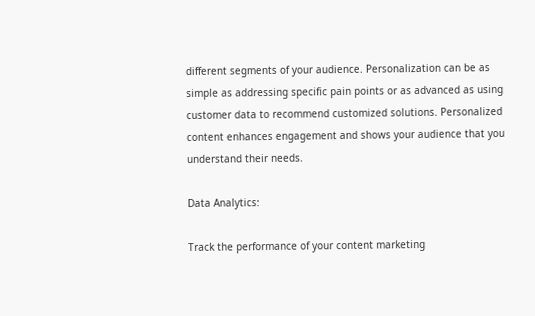different segments of your audience. Personalization can be as simple as addressing specific pain points or as advanced as using customer data to recommend customized solutions. Personalized content enhances engagement and shows your audience that you understand their needs.

Data Analytics:

Track the performance of your content marketing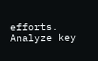efforts. Analyze key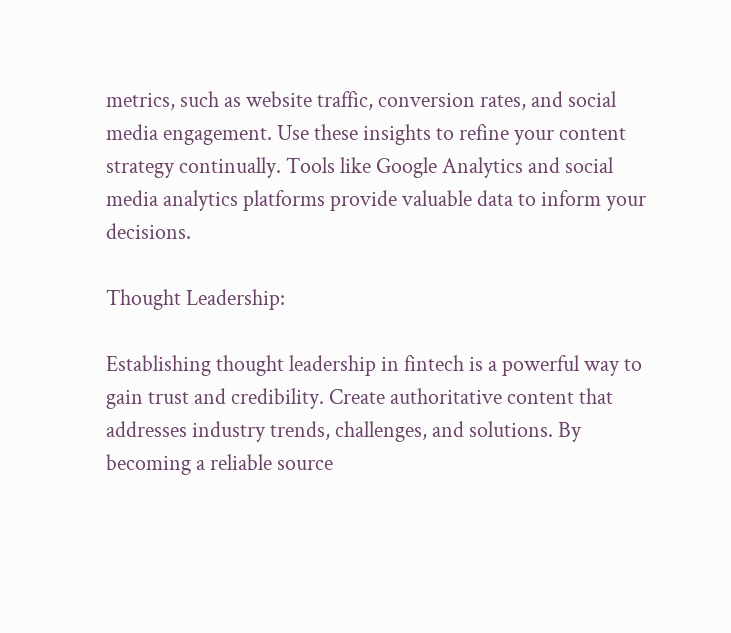metrics, such as website traffic, conversion rates, and social media engagement. Use these insights to refine your content strategy continually. Tools like Google Analytics and social media analytics platforms provide valuable data to inform your decisions.

Thought Leadership:

Establishing thought leadership in fintech is a powerful way to gain trust and credibility. Create authoritative content that addresses industry trends, challenges, and solutions. By becoming a reliable source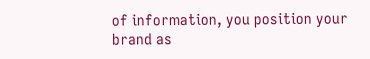of information, you position your brand as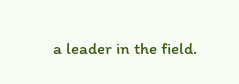a leader in the field.